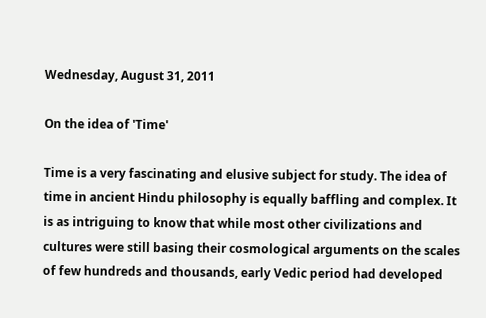Wednesday, August 31, 2011

On the idea of 'Time'

Time is a very fascinating and elusive subject for study. The idea of time in ancient Hindu philosophy is equally baffling and complex. It is as intriguing to know that while most other civilizations and cultures were still basing their cosmological arguments on the scales of few hundreds and thousands, early Vedic period had developed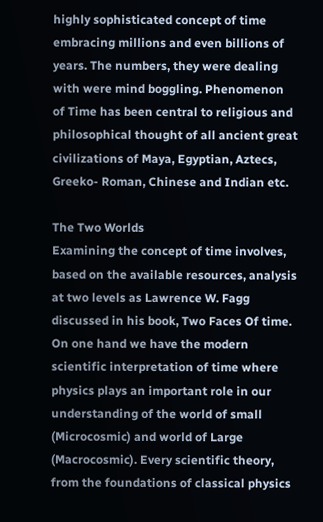highly sophisticated concept of time embracing millions and even billions of years. The numbers, they were dealing with were mind boggling. Phenomenon of Time has been central to religious and philosophical thought of all ancient great civilizations of Maya, Egyptian, Aztecs, Greeko- Roman, Chinese and Indian etc.

The Two Worlds
Examining the concept of time involves, based on the available resources, analysis at two levels as Lawrence W. Fagg discussed in his book, Two Faces Of time. On one hand we have the modern scientific interpretation of time where physics plays an important role in our understanding of the world of small (Microcosmic) and world of Large (Macrocosmic). Every scientific theory, from the foundations of classical physics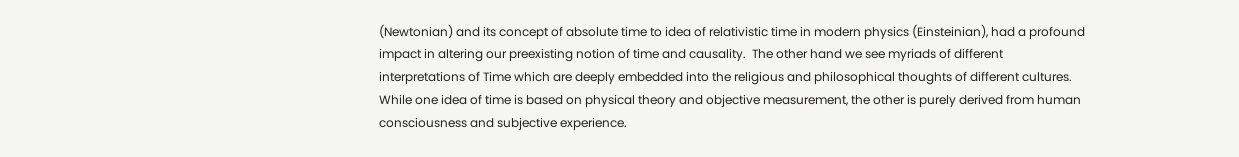(Newtonian) and its concept of absolute time to idea of relativistic time in modern physics (Einsteinian), had a profound impact in altering our preexisting notion of time and causality.  The other hand we see myriads of different interpretations of Time which are deeply embedded into the religious and philosophical thoughts of different cultures. While one idea of time is based on physical theory and objective measurement, the other is purely derived from human consciousness and subjective experience.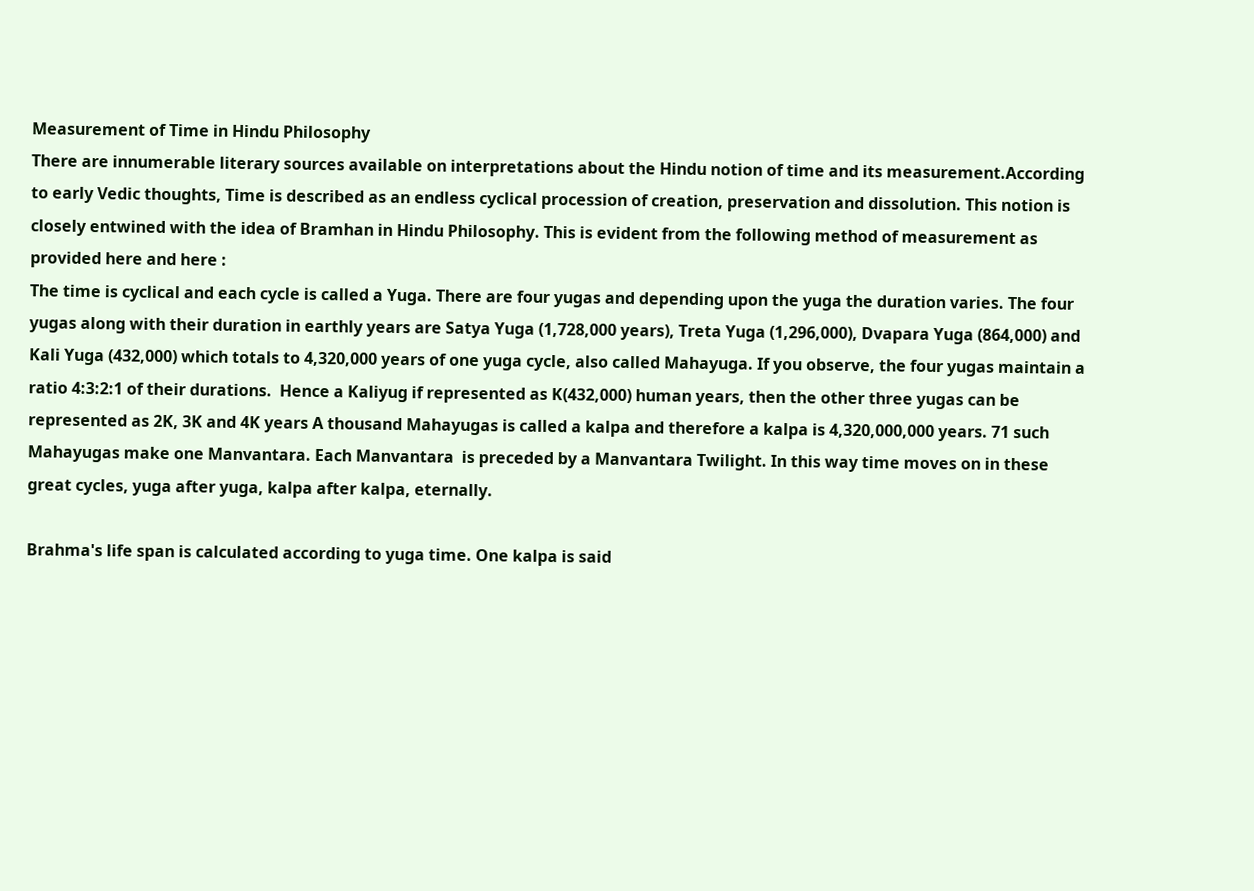Measurement of Time in Hindu Philosophy
There are innumerable literary sources available on interpretations about the Hindu notion of time and its measurement.According to early Vedic thoughts, Time is described as an endless cyclical procession of creation, preservation and dissolution. This notion is closely entwined with the idea of Bramhan in Hindu Philosophy. This is evident from the following method of measurement as provided here and here :
The time is cyclical and each cycle is called a Yuga. There are four yugas and depending upon the yuga the duration varies. The four yugas along with their duration in earthly years are Satya Yuga (1,728,000 years), Treta Yuga (1,296,000), Dvapara Yuga (864,000) and Kali Yuga (432,000) which totals to 4,320,000 years of one yuga cycle, also called Mahayuga. If you observe, the four yugas maintain a ratio 4:3:2:1 of their durations.  Hence a Kaliyug if represented as K(432,000) human years, then the other three yugas can be represented as 2K, 3K and 4K years A thousand Mahayugas is called a kalpa and therefore a kalpa is 4,320,000,000 years. 71 such Mahayugas make one Manvantara. Each Manvantara  is preceded by a Manvantara Twilight. In this way time moves on in these great cycles, yuga after yuga, kalpa after kalpa, eternally.

Brahma's life span is calculated according to yuga time. One kalpa is said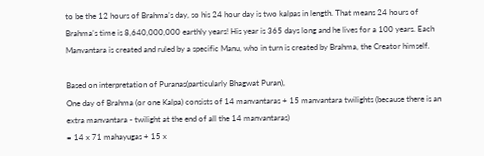to be the 12 hours of Brahma’s day, so his 24 hour day is two kalpas in length. That means 24 hours of Brahma’s time is 8,640,000,000 earthly years! His year is 365 days long and he lives for a 100 years. Each Manvantara is created and ruled by a specific Manu, who in turn is created by Brahma, the Creator himself.

Based on interpretation of Puranas(particularly Bhagwat Puran),
One day of Brahma (or one Kalpa) consists of 14 manvantaras + 15 manvantara twilights (because there is an extra manvantara - twilight at the end of all the 14 manvantaras)
= 14 x 71 mahayugas + 15 x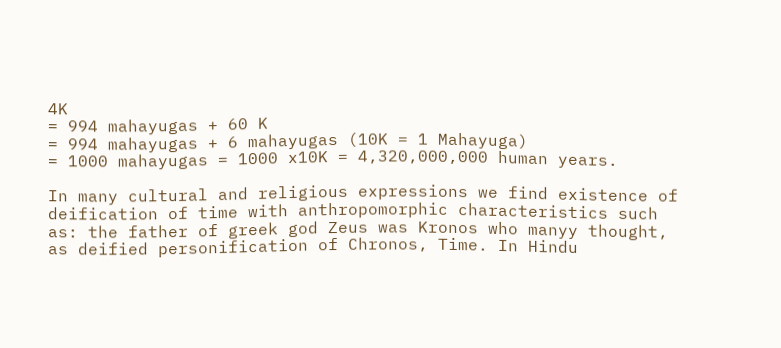4K
= 994 mahayugas + 60 K
= 994 mahayugas + 6 mahayugas (10K = 1 Mahayuga)
= 1000 mahayugas = 1000 x10K = 4,320,000,000 human years.

In many cultural and religious expressions we find existence of deification of time with anthropomorphic characteristics such as: the father of greek god Zeus was Kronos who manyy thought, as deified personification of Chronos, Time. In Hindu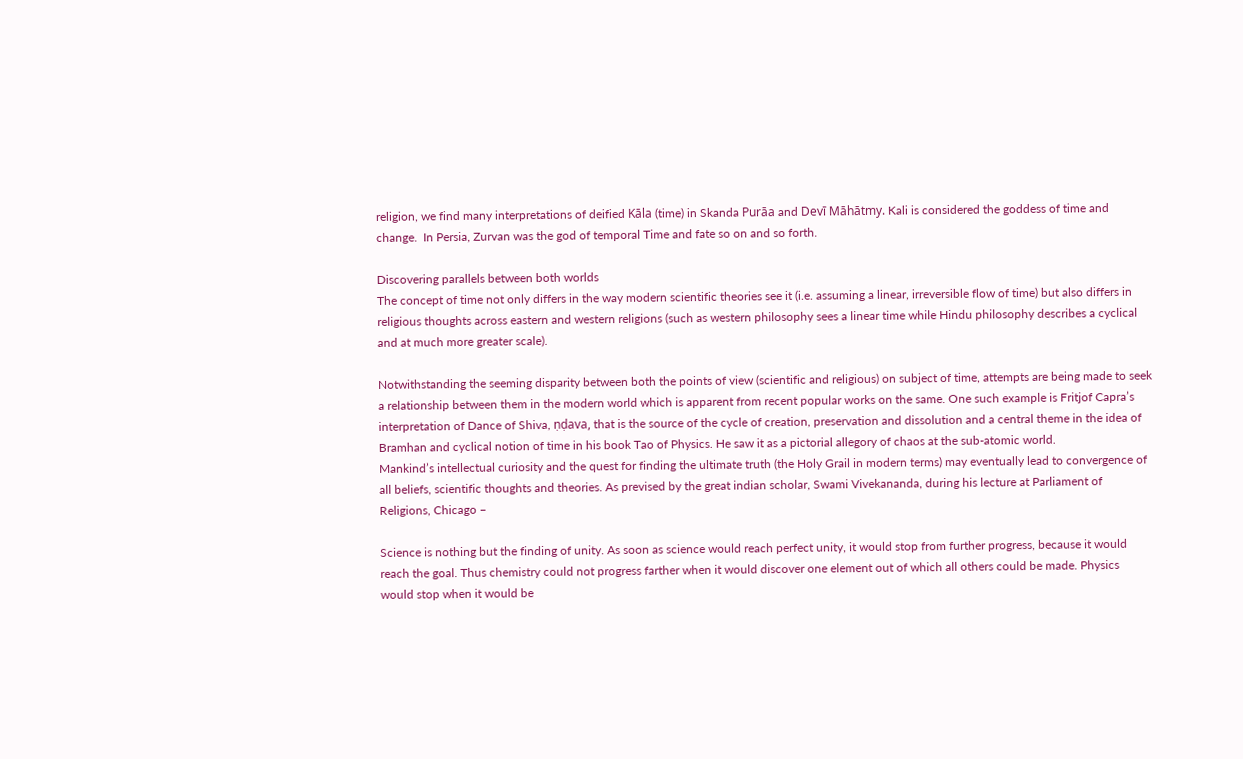religion, we find many interpretations of deified Kāla (time) in Skanda Purāa and Devī Māhātmy. Kali is considered the goddess of time and change.  In Persia, Zurvan was the god of temporal Time and fate so on and so forth.

Discovering parallels between both worlds
The concept of time not only differs in the way modern scientific theories see it (i.e. assuming a linear, irreversible flow of time) but also differs in religious thoughts across eastern and western religions (such as western philosophy sees a linear time while Hindu philosophy describes a cyclical and at much more greater scale).

Notwithstanding the seeming disparity between both the points of view (scientific and religious) on subject of time, attempts are being made to seek a relationship between them in the modern world which is apparent from recent popular works on the same. One such example is Fritjof Capra’s interpretation of Dance of Shiva, ṇḍava, that is the source of the cycle of creation, preservation and dissolution and a central theme in the idea of Bramhan and cyclical notion of time in his book Tao of Physics. He saw it as a pictorial allegory of chaos at the sub-atomic world.
Mankind’s intellectual curiosity and the quest for finding the ultimate truth (the Holy Grail in modern terms) may eventually lead to convergence of all beliefs, scientific thoughts and theories. As prevised by the great indian scholar, Swami Vivekananda, during his lecture at Parliament of Religions, Chicago –

Science is nothing but the finding of unity. As soon as science would reach perfect unity, it would stop from further progress, because it would reach the goal. Thus chemistry could not progress farther when it would discover one element out of which all others could be made. Physics would stop when it would be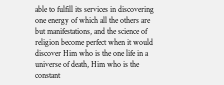able to fulfill its services in discovering one energy of which all the others are but manifestations, and the science of religion become perfect when it would discover Him who is the one life in a universe of death, Him who is the constant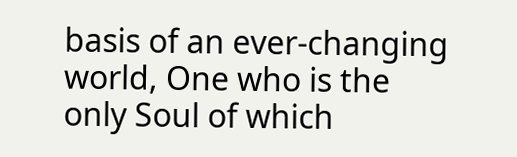basis of an ever-changing world, One who is the only Soul of which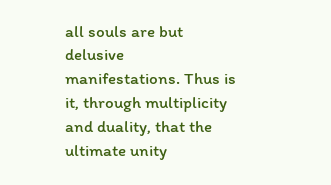all souls are but delusive manifestations. Thus is it, through multiplicity and duality, that the ultimate unity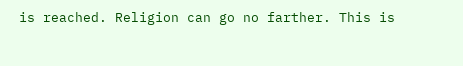is reached. Religion can go no farther. This is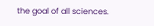the goal of all sciences.